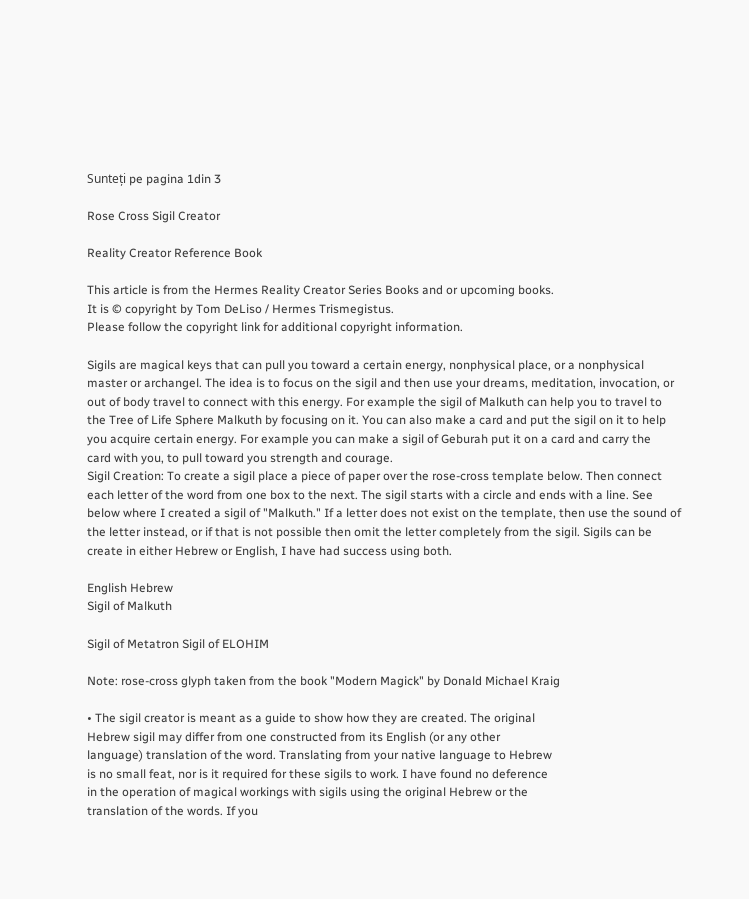Sunteți pe pagina 1din 3

Rose Cross Sigil Creator

Reality Creator Reference Book

This article is from the Hermes Reality Creator Series Books and or upcoming books.
It is © copyright by Tom DeLiso / Hermes Trismegistus.
Please follow the copyright link for additional copyright information.

Sigils are magical keys that can pull you toward a certain energy, nonphysical place, or a nonphysical
master or archangel. The idea is to focus on the sigil and then use your dreams, meditation, invocation, or
out of body travel to connect with this energy. For example the sigil of Malkuth can help you to travel to
the Tree of Life Sphere Malkuth by focusing on it. You can also make a card and put the sigil on it to help
you acquire certain energy. For example you can make a sigil of Geburah put it on a card and carry the
card with you, to pull toward you strength and courage.
Sigil Creation: To create a sigil place a piece of paper over the rose-cross template below. Then connect
each letter of the word from one box to the next. The sigil starts with a circle and ends with a line. See
below where I created a sigil of "Malkuth." If a letter does not exist on the template, then use the sound of
the letter instead, or if that is not possible then omit the letter completely from the sigil. Sigils can be
create in either Hebrew or English, I have had success using both.

English Hebrew
Sigil of Malkuth

Sigil of Metatron Sigil of ELOHIM

Note: rose-cross glyph taken from the book "Modern Magick" by Donald Michael Kraig

• The sigil creator is meant as a guide to show how they are created. The original
Hebrew sigil may differ from one constructed from its English (or any other
language) translation of the word. Translating from your native language to Hebrew
is no small feat, nor is it required for these sigils to work. I have found no deference
in the operation of magical workings with sigils using the original Hebrew or the
translation of the words. If you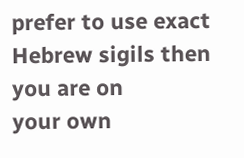prefer to use exact Hebrew sigils then you are on
your own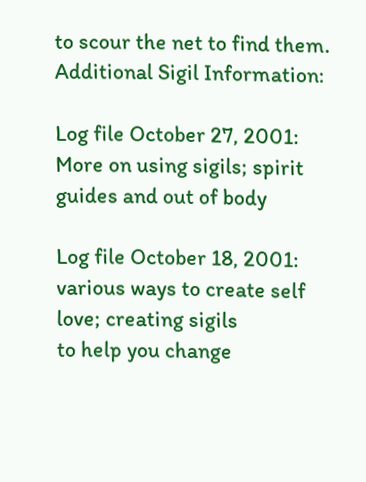to scour the net to find them.
Additional Sigil Information:

Log file October 27, 2001: More on using sigils; spirit guides and out of body

Log file October 18, 2001: various ways to create self love; creating sigils
to help you change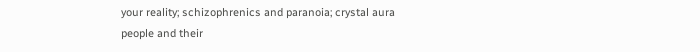your reality; schizophrenics and paranoia; crystal aura
people and their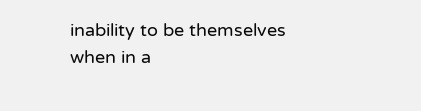inability to be themselves when in a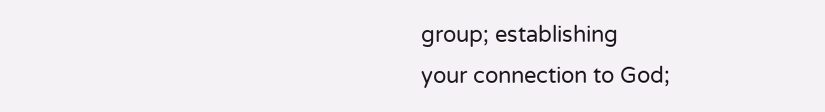group; establishing
your connection to God;